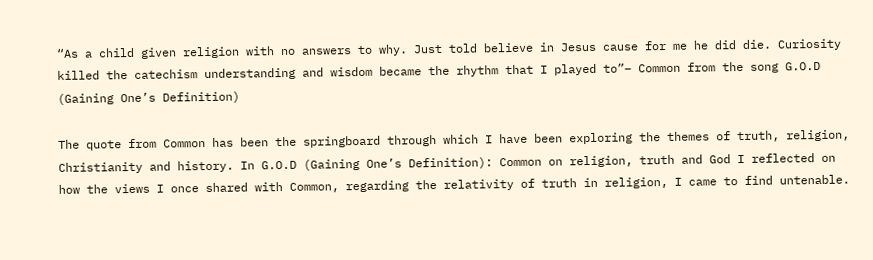“As a child given religion with no answers to why. Just told believe in Jesus cause for me he did die. Curiosity killed the catechism understanding and wisdom became the rhythm that I played to”– Common from the song G.O.D (Gaining One’s Definition)

The quote from Common has been the springboard through which I have been exploring the themes of truth, religion, Christianity and history. In G.O.D (Gaining One’s Definition): Common on religion, truth and God I reflected on how the views I once shared with Common, regarding the relativity of truth in religion, I came to find untenable.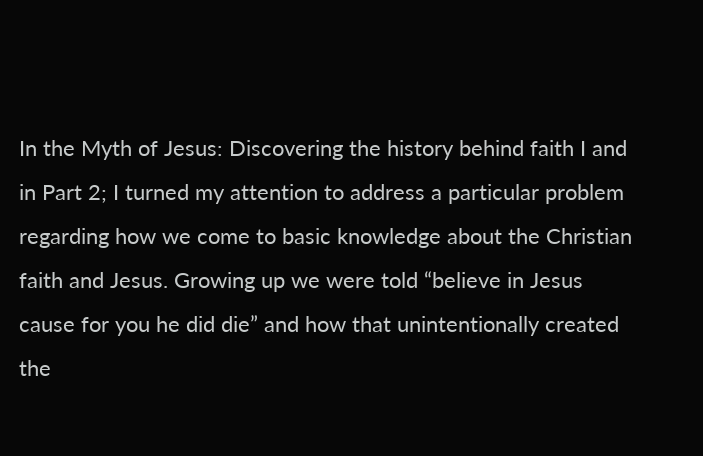In the Myth of Jesus: Discovering the history behind faith I and in Part 2; I turned my attention to address a particular problem regarding how we come to basic knowledge about the Christian faith and Jesus. Growing up we were told “believe in Jesus cause for you he did die” and how that unintentionally created the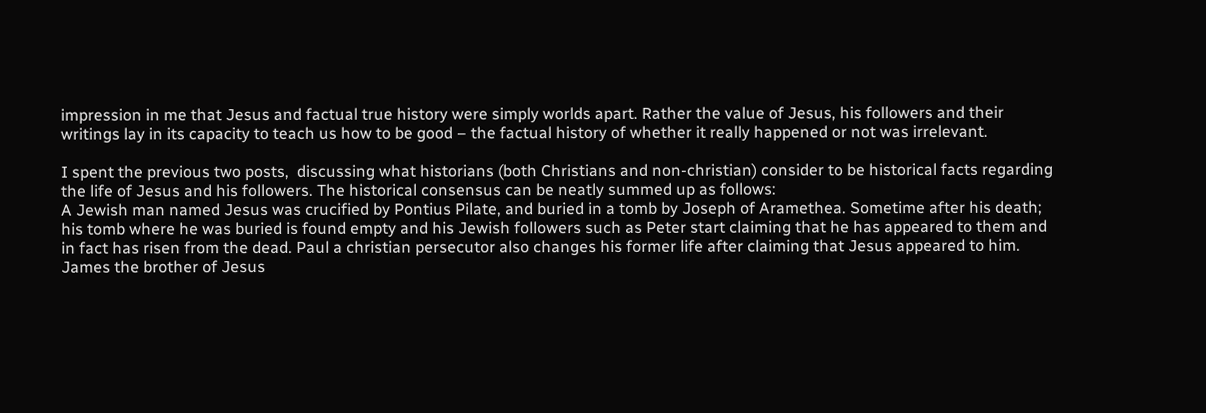impression in me that Jesus and factual true history were simply worlds apart. Rather the value of Jesus, his followers and their writings lay in its capacity to teach us how to be good – the factual history of whether it really happened or not was irrelevant.

I spent the previous two posts,  discussing what historians (both Christians and non-christian) consider to be historical facts regarding the life of Jesus and his followers. The historical consensus can be neatly summed up as follows:
A Jewish man named Jesus was crucified by Pontius Pilate, and buried in a tomb by Joseph of Aramethea. Sometime after his death; his tomb where he was buried is found empty and his Jewish followers such as Peter start claiming that he has appeared to them and in fact has risen from the dead. Paul a christian persecutor also changes his former life after claiming that Jesus appeared to him. James the brother of Jesus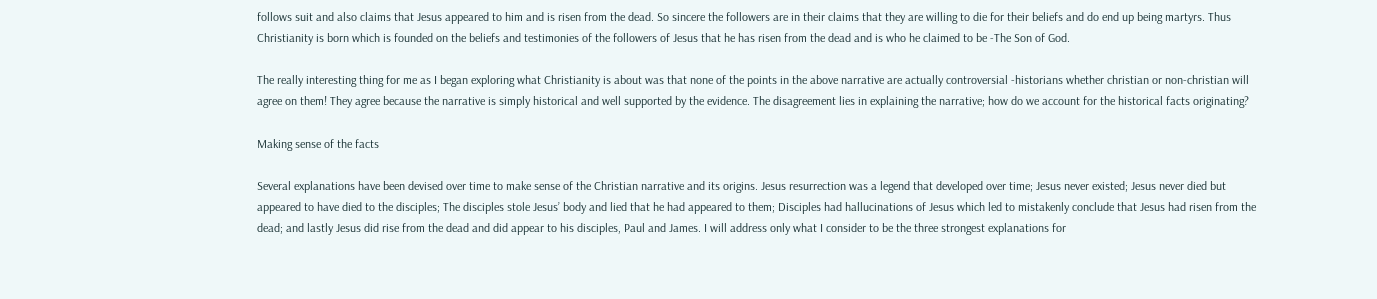follows suit and also claims that Jesus appeared to him and is risen from the dead. So sincere the followers are in their claims that they are willing to die for their beliefs and do end up being martyrs. Thus Christianity is born which is founded on the beliefs and testimonies of the followers of Jesus that he has risen from the dead and is who he claimed to be -The Son of God.

The really interesting thing for me as I began exploring what Christianity is about was that none of the points in the above narrative are actually controversial -historians whether christian or non-christian will agree on them! They agree because the narrative is simply historical and well supported by the evidence. The disagreement lies in explaining the narrative; how do we account for the historical facts originating?

Making sense of the facts

Several explanations have been devised over time to make sense of the Christian narrative and its origins. Jesus resurrection was a legend that developed over time; Jesus never existed; Jesus never died but appeared to have died to the disciples; The disciples stole Jesus’ body and lied that he had appeared to them; Disciples had hallucinations of Jesus which led to mistakenly conclude that Jesus had risen from the dead; and lastly Jesus did rise from the dead and did appear to his disciples, Paul and James. I will address only what I consider to be the three strongest explanations for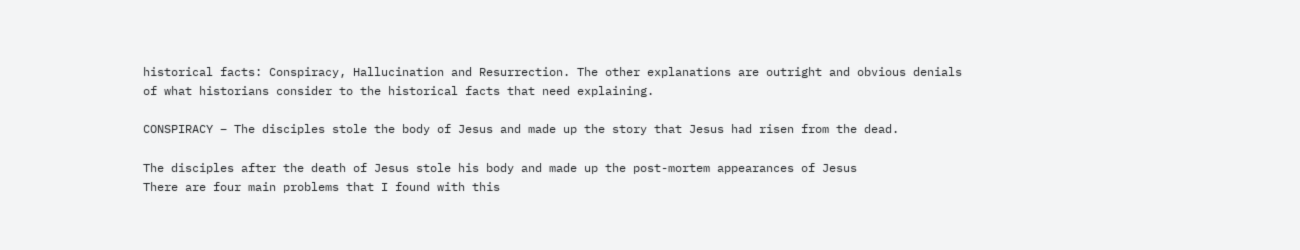historical facts: Conspiracy, Hallucination and Resurrection. The other explanations are outright and obvious denials of what historians consider to the historical facts that need explaining.

CONSPIRACY – The disciples stole the body of Jesus and made up the story that Jesus had risen from the dead.

The disciples after the death of Jesus stole his body and made up the post-mortem appearances of Jesus
There are four main problems that I found with this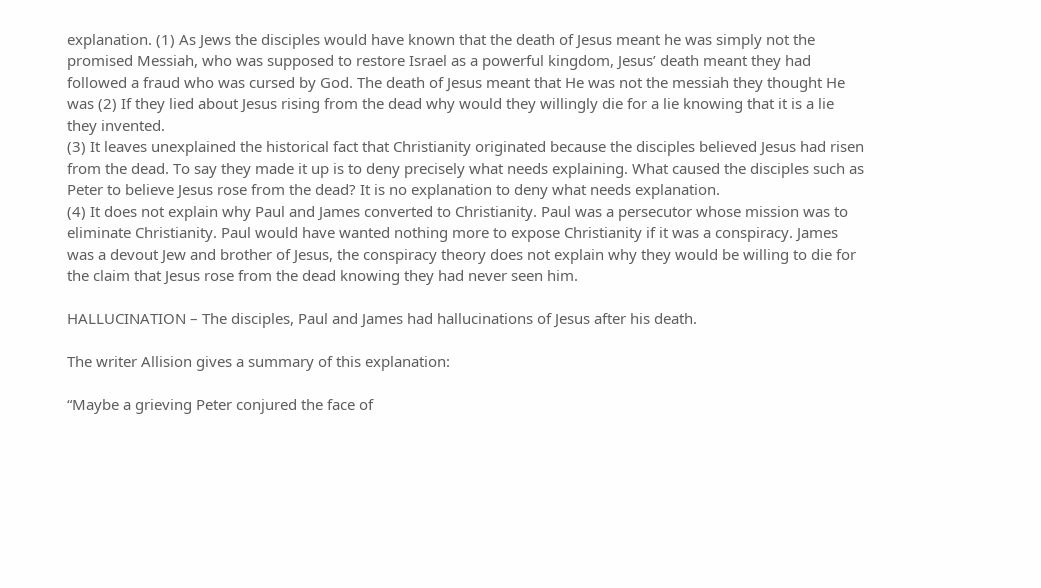explanation. (1) As Jews the disciples would have known that the death of Jesus meant he was simply not the promised Messiah, who was supposed to restore Israel as a powerful kingdom, Jesus’ death meant they had followed a fraud who was cursed by God. The death of Jesus meant that He was not the messiah they thought He was (2) If they lied about Jesus rising from the dead why would they willingly die for a lie knowing that it is a lie they invented.
(3) It leaves unexplained the historical fact that Christianity originated because the disciples believed Jesus had risen from the dead. To say they made it up is to deny precisely what needs explaining. What caused the disciples such as Peter to believe Jesus rose from the dead? It is no explanation to deny what needs explanation.
(4) It does not explain why Paul and James converted to Christianity. Paul was a persecutor whose mission was to eliminate Christianity. Paul would have wanted nothing more to expose Christianity if it was a conspiracy. James was a devout Jew and brother of Jesus, the conspiracy theory does not explain why they would be willing to die for the claim that Jesus rose from the dead knowing they had never seen him.

HALLUCINATION – The disciples, Paul and James had hallucinations of Jesus after his death.

The writer Allision gives a summary of this explanation:

“Maybe a grieving Peter conjured the face of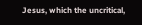Jesus, which the uncritical,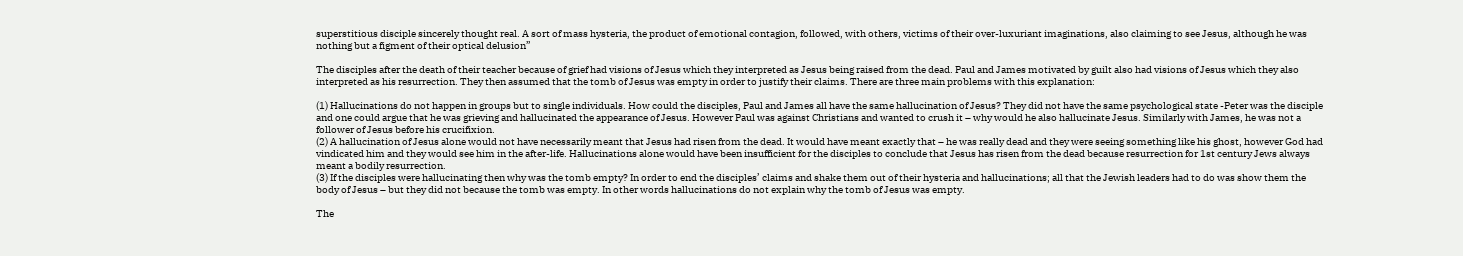superstitious disciple sincerely thought real. A sort of mass hysteria, the product of emotional contagion, followed, with others, victims of their over-luxuriant imaginations, also claiming to see Jesus, although he was nothing but a figment of their optical delusion”

The disciples after the death of their teacher because of grief had visions of Jesus which they interpreted as Jesus being raised from the dead. Paul and James motivated by guilt also had visions of Jesus which they also interpreted as his resurrection. They then assumed that the tomb of Jesus was empty in order to justify their claims. There are three main problems with this explanation:

(1) Hallucinations do not happen in groups but to single individuals. How could the disciples, Paul and James all have the same hallucination of Jesus? They did not have the same psychological state -Peter was the disciple and one could argue that he was grieving and hallucinated the appearance of Jesus. However Paul was against Christians and wanted to crush it – why would he also hallucinate Jesus. Similarly with James, he was not a follower of Jesus before his crucifixion.
(2) A hallucination of Jesus alone would not have necessarily meant that Jesus had risen from the dead. It would have meant exactly that – he was really dead and they were seeing something like his ghost, however God had vindicated him and they would see him in the after-life. Hallucinations alone would have been insufficient for the disciples to conclude that Jesus has risen from the dead because resurrection for 1st century Jews always meant a bodily resurrection.
(3) If the disciples were hallucinating then why was the tomb empty? In order to end the disciples’ claims and shake them out of their hysteria and hallucinations; all that the Jewish leaders had to do was show them the body of Jesus – but they did not because the tomb was empty. In other words hallucinations do not explain why the tomb of Jesus was empty.

The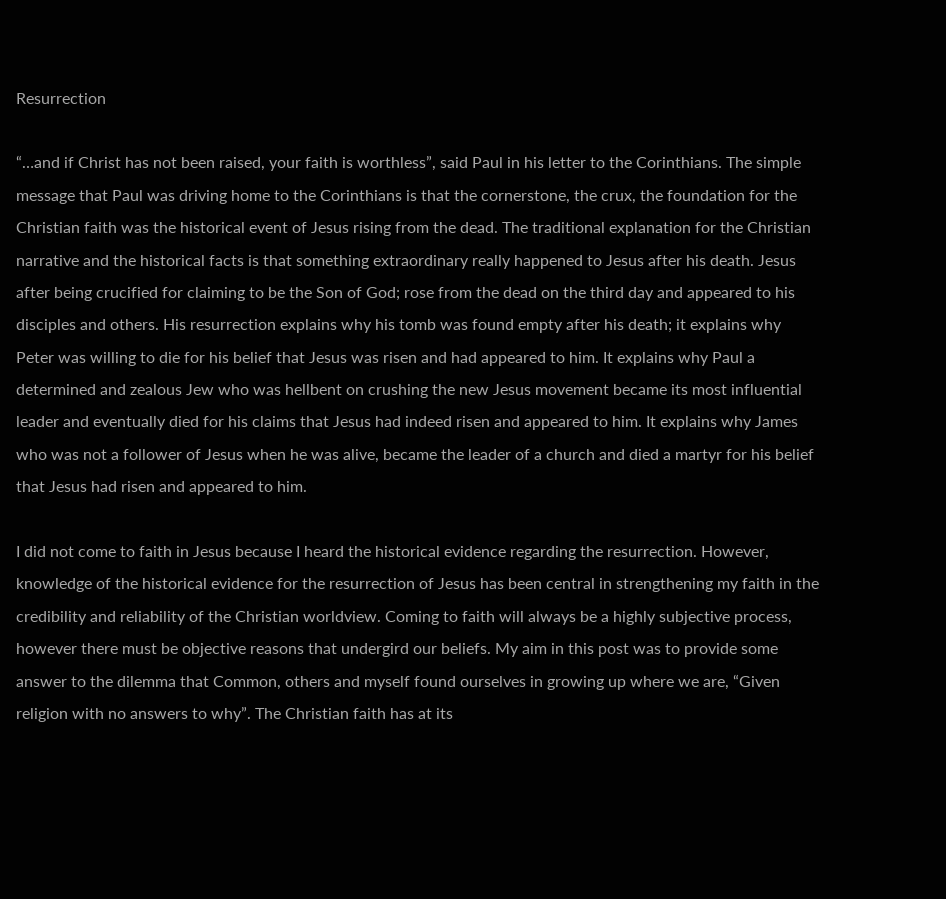Resurrection

“…and if Christ has not been raised, your faith is worthless”, said Paul in his letter to the Corinthians. The simple message that Paul was driving home to the Corinthians is that the cornerstone, the crux, the foundation for the Christian faith was the historical event of Jesus rising from the dead. The traditional explanation for the Christian narrative and the historical facts is that something extraordinary really happened to Jesus after his death. Jesus after being crucified for claiming to be the Son of God; rose from the dead on the third day and appeared to his disciples and others. His resurrection explains why his tomb was found empty after his death; it explains why Peter was willing to die for his belief that Jesus was risen and had appeared to him. It explains why Paul a determined and zealous Jew who was hellbent on crushing the new Jesus movement became its most influential leader and eventually died for his claims that Jesus had indeed risen and appeared to him. It explains why James who was not a follower of Jesus when he was alive, became the leader of a church and died a martyr for his belief that Jesus had risen and appeared to him.

I did not come to faith in Jesus because I heard the historical evidence regarding the resurrection. However, knowledge of the historical evidence for the resurrection of Jesus has been central in strengthening my faith in the credibility and reliability of the Christian worldview. Coming to faith will always be a highly subjective process, however there must be objective reasons that undergird our beliefs. My aim in this post was to provide some answer to the dilemma that Common, others and myself found ourselves in growing up where we are, “Given religion with no answers to why”. The Christian faith has at its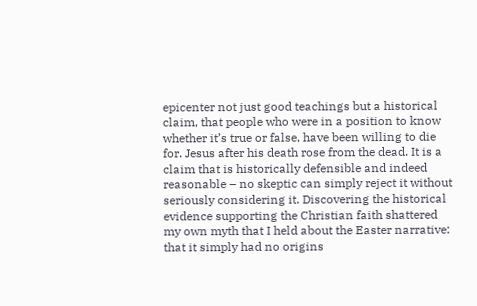epicenter not just good teachings but a historical claim, that people who were in a position to know whether it’s true or false, have been willing to die for. Jesus after his death rose from the dead. It is a claim that is historically defensible and indeed reasonable – no skeptic can simply reject it without seriously considering it. Discovering the historical evidence supporting the Christian faith shattered my own myth that I held about the Easter narrative: that it simply had no origins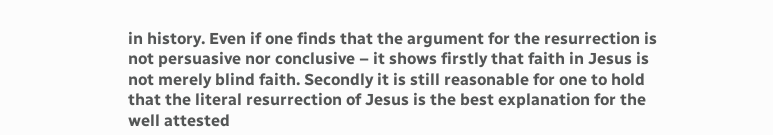in history. Even if one finds that the argument for the resurrection is not persuasive nor conclusive – it shows firstly that faith in Jesus is not merely blind faith. Secondly it is still reasonable for one to hold that the literal resurrection of Jesus is the best explanation for the well attested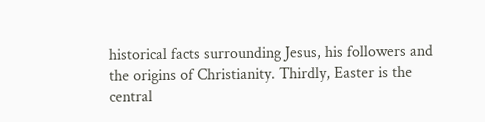historical facts surrounding Jesus, his followers and the origins of Christianity. Thirdly, Easter is the central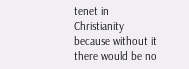tenet in Christianity because without it there would be no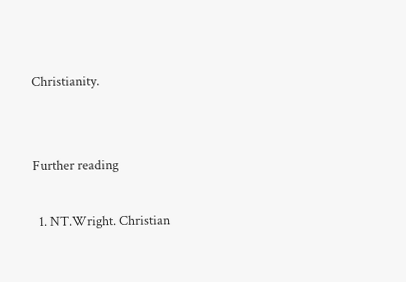Christianity.


Further reading

  1. NT.Wright. Christian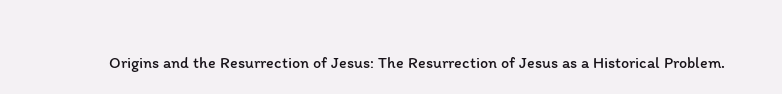Origins and the Resurrection of Jesus: The Resurrection of Jesus as a Historical Problem.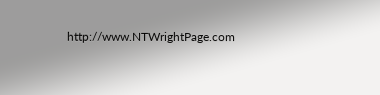http://www.NTWrightPage.com